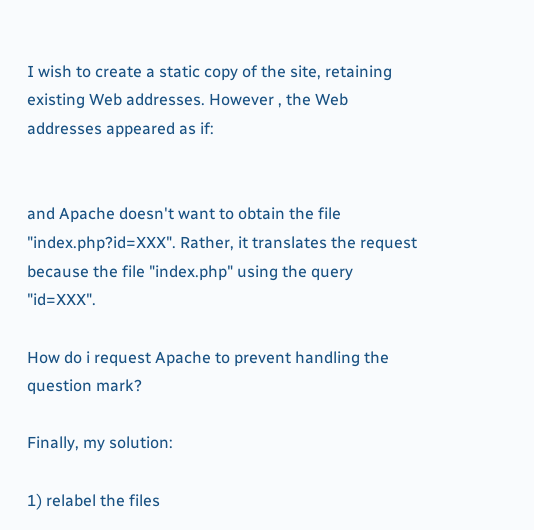I wish to create a static copy of the site, retaining existing Web addresses. However , the Web addresses appeared as if:


and Apache doesn't want to obtain the file "index.php?id=XXX". Rather, it translates the request because the file "index.php" using the query "id=XXX".

How do i request Apache to prevent handling the question mark?

Finally, my solution:

1) relabel the files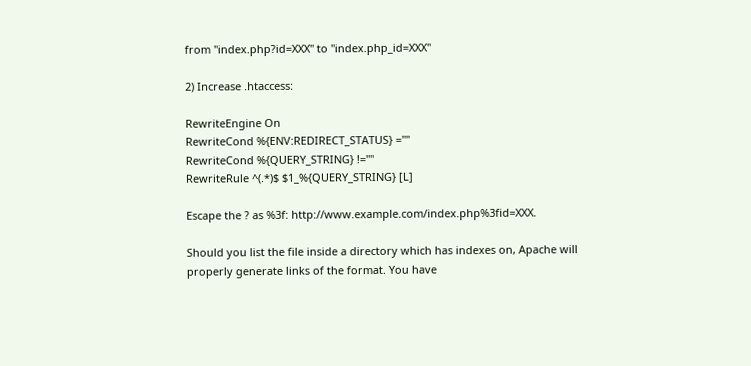from "index.php?id=XXX" to "index.php_id=XXX"

2) Increase .htaccess:

RewriteEngine On
RewriteCond %{ENV:REDIRECT_STATUS} =""
RewriteCond %{QUERY_STRING} !=""
RewriteRule ^(.*)$ $1_%{QUERY_STRING} [L]

Escape the ? as %3f: http://www.example.com/index.php%3fid=XXX.

Should you list the file inside a directory which has indexes on, Apache will properly generate links of the format. You have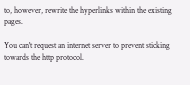to, however, rewrite the hyperlinks within the existing pages.

You can't request an internet server to prevent sticking towards the http protocol.